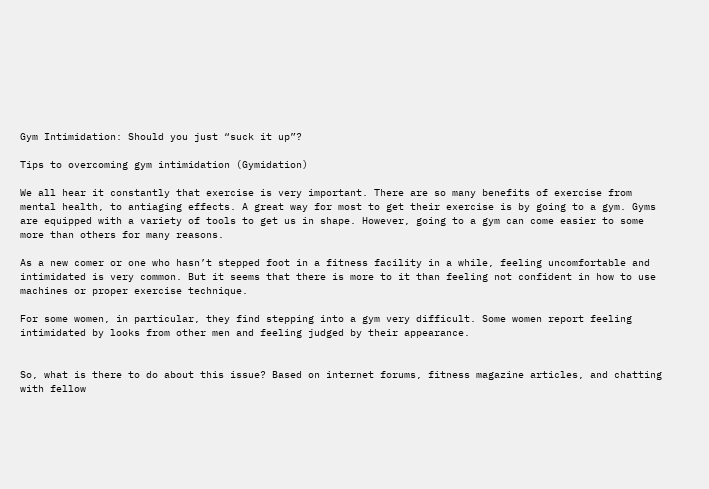Gym Intimidation: Should you just “suck it up”?

Tips to overcoming gym intimidation (Gymidation)

We all hear it constantly that exercise is very important. There are so many benefits of exercise from mental health, to antiaging effects. A great way for most to get their exercise is by going to a gym. Gyms are equipped with a variety of tools to get us in shape. However, going to a gym can come easier to some more than others for many reasons.

As a new comer or one who hasn’t stepped foot in a fitness facility in a while, feeling uncomfortable and intimidated is very common. But it seems that there is more to it than feeling not confident in how to use machines or proper exercise technique.

For some women, in particular, they find stepping into a gym very difficult. Some women report feeling intimidated by looks from other men and feeling judged by their appearance.


So, what is there to do about this issue? Based on internet forums, fitness magazine articles, and chatting with fellow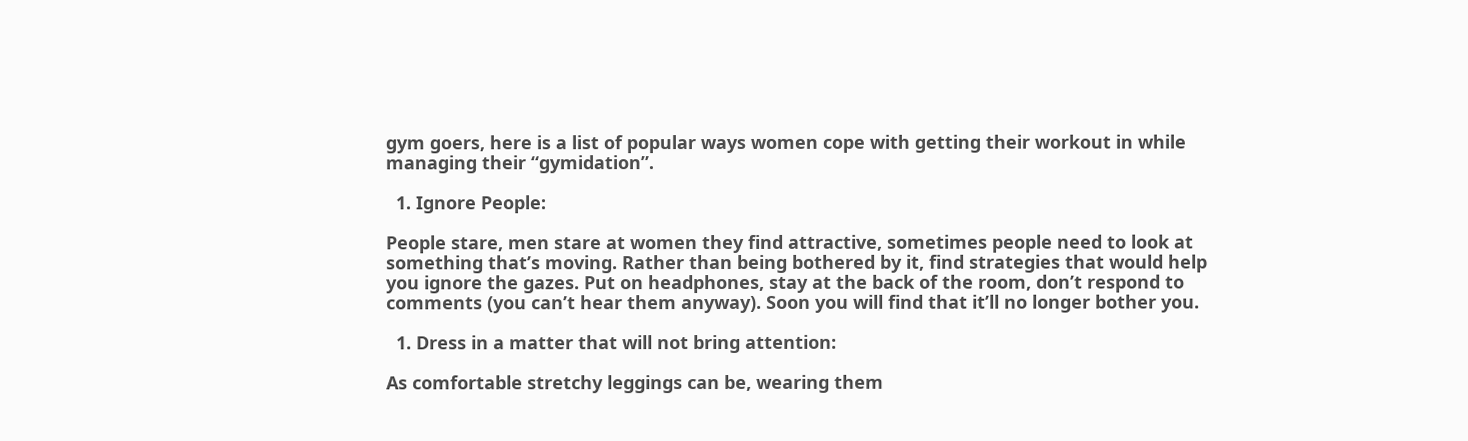gym goers, here is a list of popular ways women cope with getting their workout in while managing their “gymidation”.

  1. Ignore People:

People stare, men stare at women they find attractive, sometimes people need to look at something that’s moving. Rather than being bothered by it, find strategies that would help you ignore the gazes. Put on headphones, stay at the back of the room, don’t respond to comments (you can’t hear them anyway). Soon you will find that it’ll no longer bother you.

  1. Dress in a matter that will not bring attention:

As comfortable stretchy leggings can be, wearing them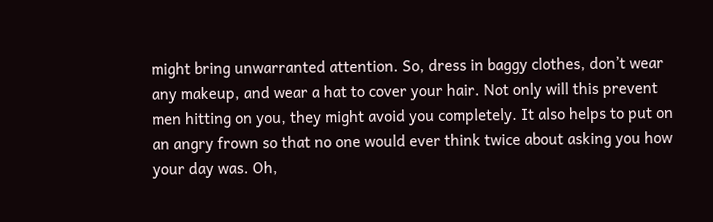might bring unwarranted attention. So, dress in baggy clothes, don’t wear any makeup, and wear a hat to cover your hair. Not only will this prevent men hitting on you, they might avoid you completely. It also helps to put on an angry frown so that no one would ever think twice about asking you how your day was. Oh,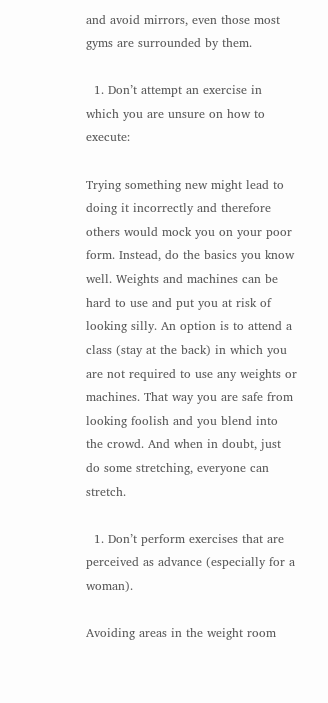and avoid mirrors, even those most gyms are surrounded by them.

  1. Don’t attempt an exercise in which you are unsure on how to execute:

Trying something new might lead to doing it incorrectly and therefore others would mock you on your poor form. Instead, do the basics you know well. Weights and machines can be hard to use and put you at risk of looking silly. An option is to attend a class (stay at the back) in which you are not required to use any weights or machines. That way you are safe from looking foolish and you blend into the crowd. And when in doubt, just do some stretching, everyone can stretch.

  1. Don’t perform exercises that are perceived as advance (especially for a woman).

Avoiding areas in the weight room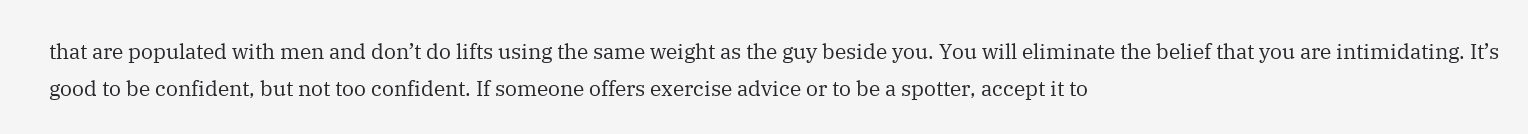that are populated with men and don’t do lifts using the same weight as the guy beside you. You will eliminate the belief that you are intimidating. It’s good to be confident, but not too confident. If someone offers exercise advice or to be a spotter, accept it to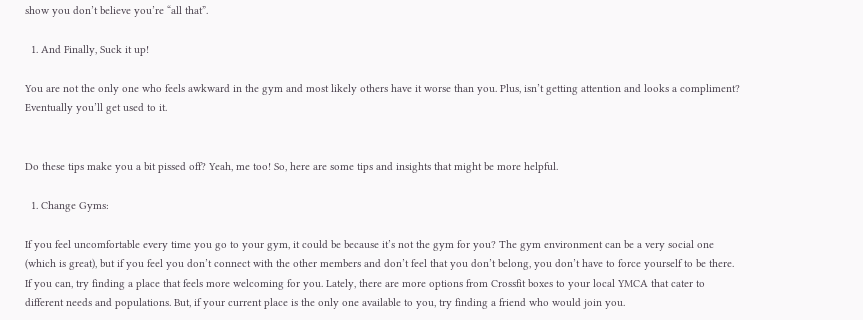show you don’t believe you’re “all that”.

  1. And Finally, Suck it up!

You are not the only one who feels awkward in the gym and most likely others have it worse than you. Plus, isn’t getting attention and looks a compliment? Eventually you’ll get used to it.


Do these tips make you a bit pissed off? Yeah, me too! So, here are some tips and insights that might be more helpful.

  1. Change Gyms:

If you feel uncomfortable every time you go to your gym, it could be because it’s not the gym for you? The gym environment can be a very social one (which is great), but if you feel you don’t connect with the other members and don’t feel that you don’t belong, you don’t have to force yourself to be there. If you can, try finding a place that feels more welcoming for you. Lately, there are more options from Crossfit boxes to your local YMCA that cater to different needs and populations. But, if your current place is the only one available to you, try finding a friend who would join you.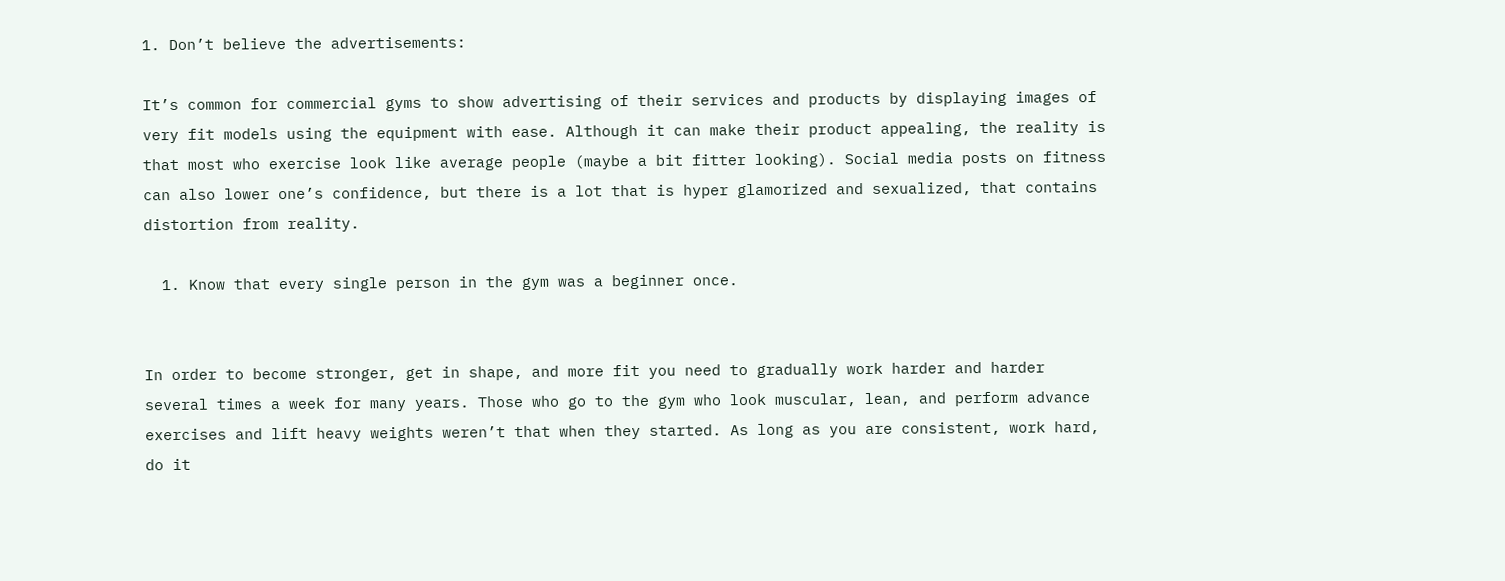1. Don’t believe the advertisements:

It’s common for commercial gyms to show advertising of their services and products by displaying images of very fit models using the equipment with ease. Although it can make their product appealing, the reality is that most who exercise look like average people (maybe a bit fitter looking). Social media posts on fitness can also lower one’s confidence, but there is a lot that is hyper glamorized and sexualized, that contains distortion from reality.

  1. Know that every single person in the gym was a beginner once.


In order to become stronger, get in shape, and more fit you need to gradually work harder and harder several times a week for many years. Those who go to the gym who look muscular, lean, and perform advance exercises and lift heavy weights weren’t that when they started. As long as you are consistent, work hard, do it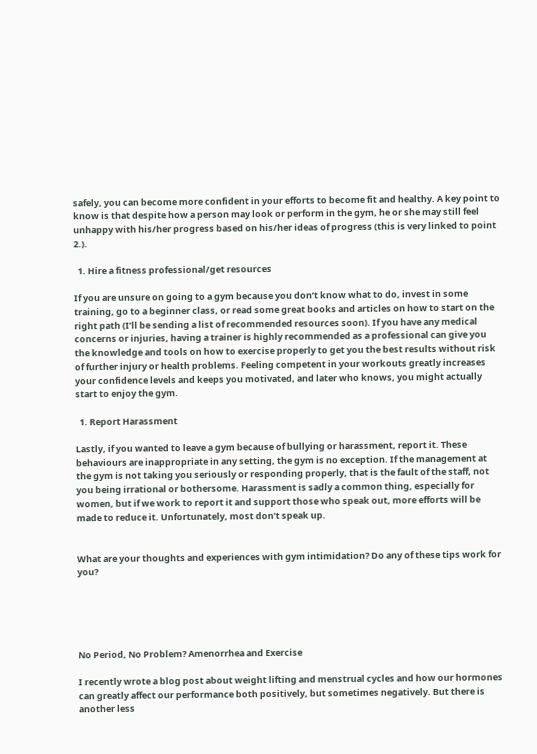safely, you can become more confident in your efforts to become fit and healthy. A key point to know is that despite how a person may look or perform in the gym, he or she may still feel unhappy with his/her progress based on his/her ideas of progress (this is very linked to point 2.).

  1. Hire a fitness professional/get resources

If you are unsure on going to a gym because you don’t know what to do, invest in some training, go to a beginner class, or read some great books and articles on how to start on the right path (I’ll be sending a list of recommended resources soon). If you have any medical concerns or injuries, having a trainer is highly recommended as a professional can give you the knowledge and tools on how to exercise properly to get you the best results without risk of further injury or health problems. Feeling competent in your workouts greatly increases your confidence levels and keeps you motivated, and later who knows, you might actually start to enjoy the gym.

  1. Report Harassment

Lastly, if you wanted to leave a gym because of bullying or harassment, report it. These behaviours are inappropriate in any setting, the gym is no exception. If the management at the gym is not taking you seriously or responding properly, that is the fault of the staff, not you being irrational or bothersome. Harassment is sadly a common thing, especially for women, but if we work to report it and support those who speak out, more efforts will be made to reduce it. Unfortunately, most don’t speak up.


What are your thoughts and experiences with gym intimidation? Do any of these tips work for you?





No Period, No Problem? Amenorrhea and Exercise

I recently wrote a blog post about weight lifting and menstrual cycles and how our hormones can greatly affect our performance both positively, but sometimes negatively. But there is another less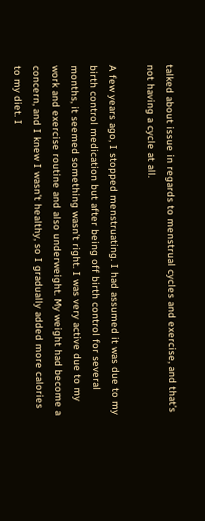talked about issue in regards to menstrual cycles and exercise, and that’s not having a cycle at all.

A few years ago, I stopped menstruating. I had assumed it was due to my birth control medication but after being off birth control for several months, it seemed something wasn’t right. I was very active due to my work and exercise routine and also underweight. My weight had become a concern, and I knew I wasn’t healthy, so I gradually added more calories to my diet. I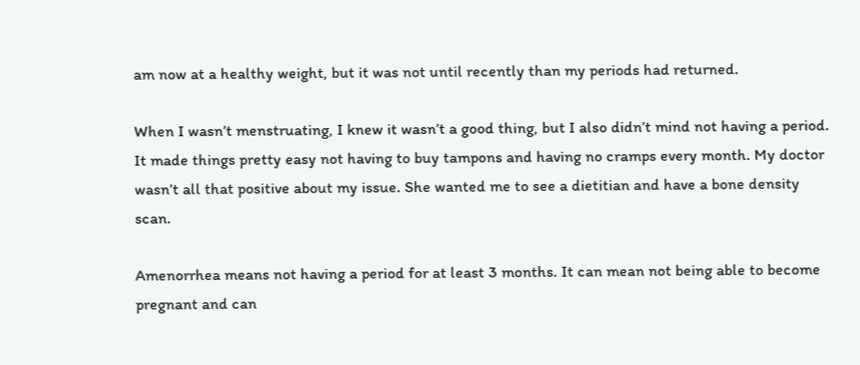am now at a healthy weight, but it was not until recently than my periods had returned.

When I wasn’t menstruating, I knew it wasn’t a good thing, but I also didn’t mind not having a period. It made things pretty easy not having to buy tampons and having no cramps every month. My doctor wasn’t all that positive about my issue. She wanted me to see a dietitian and have a bone density scan.

Amenorrhea means not having a period for at least 3 months. It can mean not being able to become pregnant and can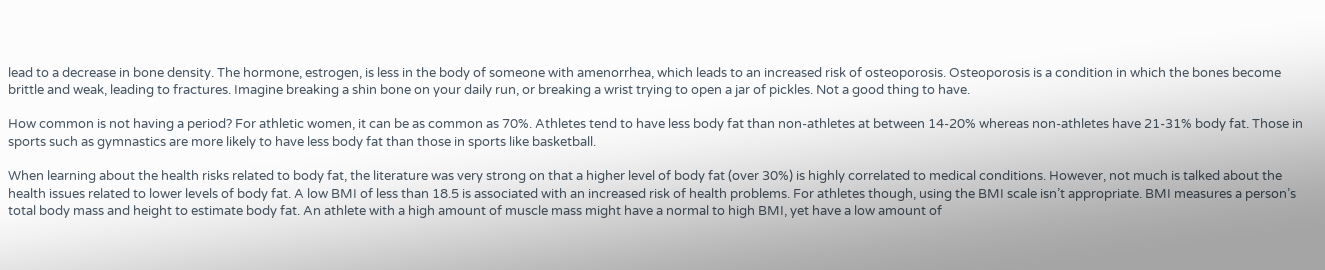lead to a decrease in bone density. The hormone, estrogen, is less in the body of someone with amenorrhea, which leads to an increased risk of osteoporosis. Osteoporosis is a condition in which the bones become brittle and weak, leading to fractures. Imagine breaking a shin bone on your daily run, or breaking a wrist trying to open a jar of pickles. Not a good thing to have.

How common is not having a period? For athletic women, it can be as common as 70%. Athletes tend to have less body fat than non-athletes at between 14-20% whereas non-athletes have 21-31% body fat. Those in sports such as gymnastics are more likely to have less body fat than those in sports like basketball.

When learning about the health risks related to body fat, the literature was very strong on that a higher level of body fat (over 30%) is highly correlated to medical conditions. However, not much is talked about the health issues related to lower levels of body fat. A low BMI of less than 18.5 is associated with an increased risk of health problems. For athletes though, using the BMI scale isn’t appropriate. BMI measures a person’s total body mass and height to estimate body fat. An athlete with a high amount of muscle mass might have a normal to high BMI, yet have a low amount of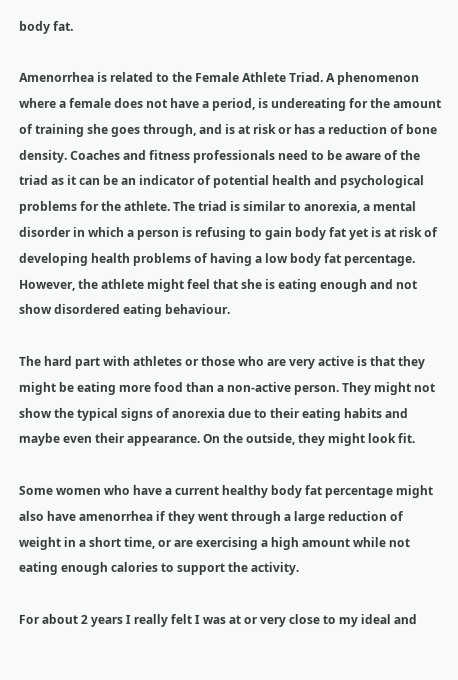body fat.

Amenorrhea is related to the Female Athlete Triad. A phenomenon where a female does not have a period, is undereating for the amount of training she goes through, and is at risk or has a reduction of bone density. Coaches and fitness professionals need to be aware of the triad as it can be an indicator of potential health and psychological problems for the athlete. The triad is similar to anorexia, a mental disorder in which a person is refusing to gain body fat yet is at risk of developing health problems of having a low body fat percentage. However, the athlete might feel that she is eating enough and not show disordered eating behaviour.

The hard part with athletes or those who are very active is that they might be eating more food than a non-active person. They might not show the typical signs of anorexia due to their eating habits and maybe even their appearance. On the outside, they might look fit.

Some women who have a current healthy body fat percentage might also have amenorrhea if they went through a large reduction of weight in a short time, or are exercising a high amount while not eating enough calories to support the activity.

For about 2 years I really felt I was at or very close to my ideal and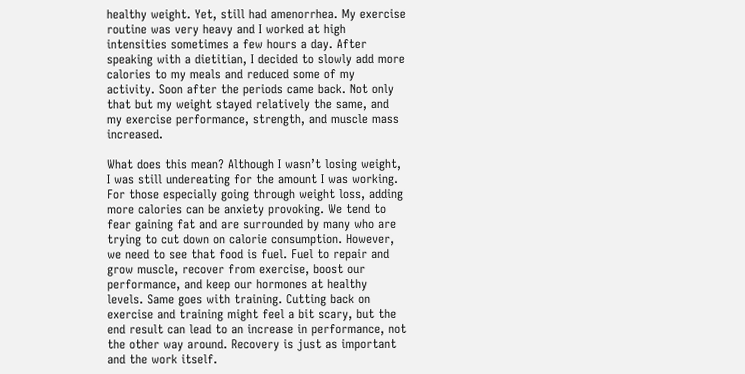healthy weight. Yet, still had amenorrhea. My exercise routine was very heavy and I worked at high intensities sometimes a few hours a day. After speaking with a dietitian, I decided to slowly add more calories to my meals and reduced some of my activity. Soon after the periods came back. Not only that but my weight stayed relatively the same, and my exercise performance, strength, and muscle mass increased.

What does this mean? Although I wasn’t losing weight, I was still undereating for the amount I was working. For those especially going through weight loss, adding more calories can be anxiety provoking. We tend to fear gaining fat and are surrounded by many who are trying to cut down on calorie consumption. However, we need to see that food is fuel. Fuel to repair and grow muscle, recover from exercise, boost our performance, and keep our hormones at healthy levels. Same goes with training. Cutting back on exercise and training might feel a bit scary, but the end result can lead to an increase in performance, not the other way around. Recovery is just as important and the work itself.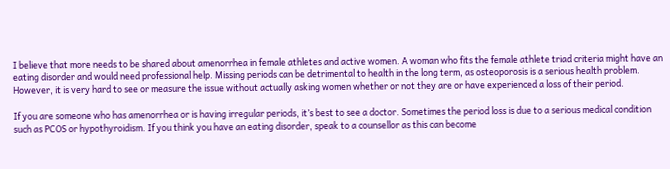I believe that more needs to be shared about amenorrhea in female athletes and active women. A woman who fits the female athlete triad criteria might have an eating disorder and would need professional help. Missing periods can be detrimental to health in the long term, as osteoporosis is a serious health problem. However, it is very hard to see or measure the issue without actually asking women whether or not they are or have experienced a loss of their period.

If you are someone who has amenorrhea or is having irregular periods, it’s best to see a doctor. Sometimes the period loss is due to a serious medical condition such as PCOS or hypothyroidism. If you think you have an eating disorder, speak to a counsellor as this can become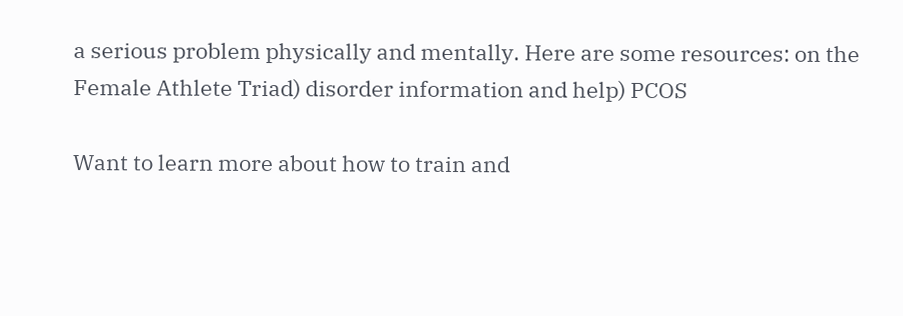a serious problem physically and mentally. Here are some resources: on the Female Athlete Triad) disorder information and help) PCOS

Want to learn more about how to train and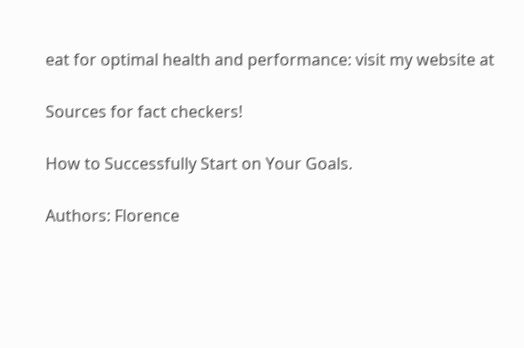eat for optimal health and performance: visit my website at

Sources for fact checkers!

How to Successfully Start on Your Goals.

Authors: Florence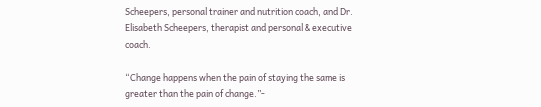Scheepers, personal trainer and nutrition coach, and Dr. Elisabeth Scheepers, therapist and personal & executive coach.

“Change happens when the pain of staying the same is greater than the pain of change.”-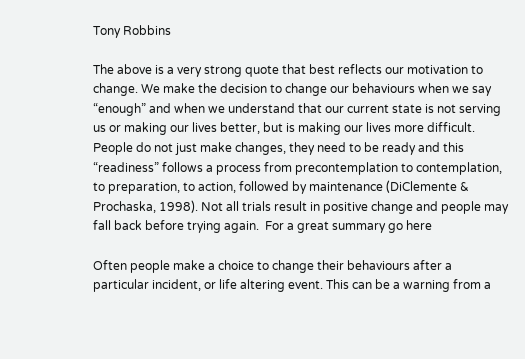Tony Robbins

The above is a very strong quote that best reflects our motivation to change. We make the decision to change our behaviours when we say “enough” and when we understand that our current state is not serving us or making our lives better, but is making our lives more difficult. People do not just make changes, they need to be ready and this “readiness” follows a process from precontemplation to contemplation, to preparation, to action, followed by maintenance (DiClemente & Prochaska, 1998). Not all trials result in positive change and people may fall back before trying again.  For a great summary go here

Often people make a choice to change their behaviours after a particular incident, or life altering event. This can be a warning from a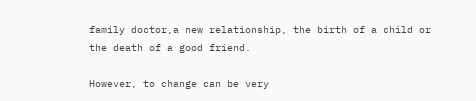family doctor,a new relationship, the birth of a child or the death of a good friend.

However, to change can be very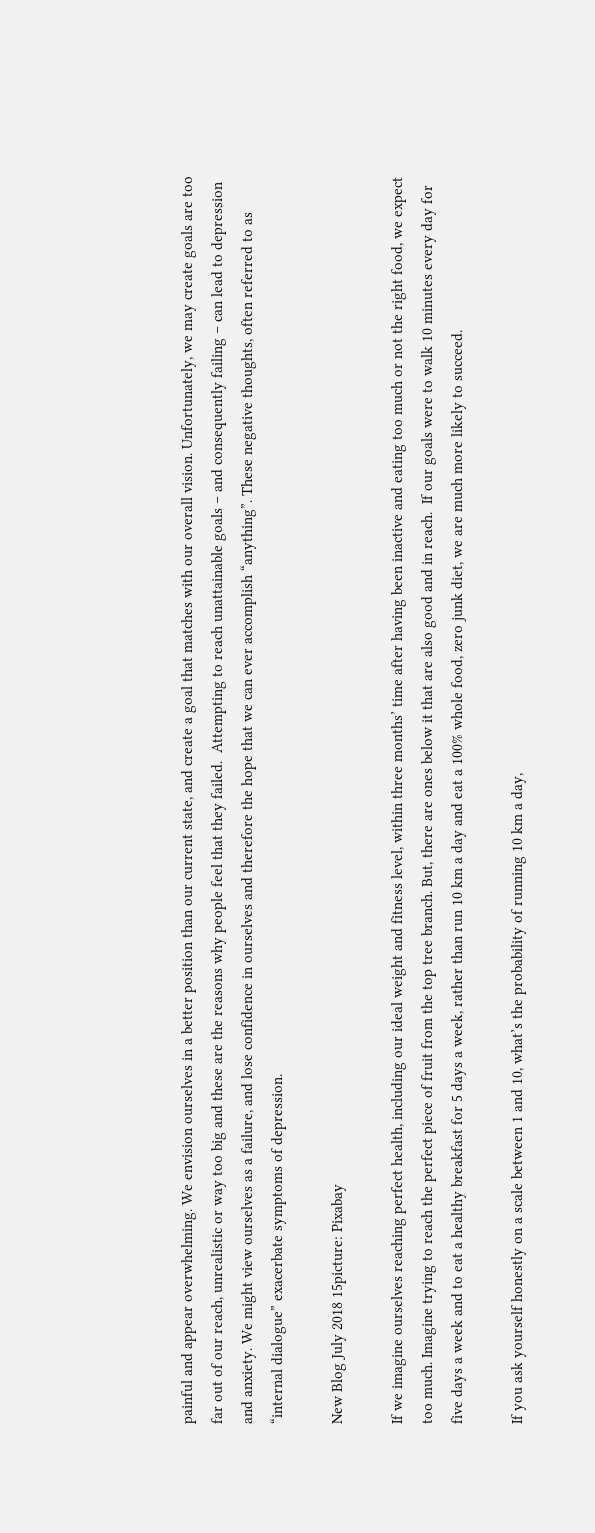painful and appear overwhelming. We envision ourselves in a better position than our current state, and create a goal that matches with our overall vision. Unfortunately, we may create goals are too far out of our reach, unrealistic or way too big and these are the reasons why people feel that they failed.  Attempting to reach unattainable goals – and consequently failing – can lead to depression and anxiety. We might view ourselves as a failure, and lose confidence in ourselves and therefore the hope that we can ever accomplish “anything”. These negative thoughts, often referred to as “internal dialogue” exacerbate symptoms of depression.

New Blog July 2018 15picture: Pixabay

If we imagine ourselves reaching perfect health, including our ideal weight and fitness level, within three months’ time after having been inactive and eating too much or not the right food, we expect too much. Imagine trying to reach the perfect piece of fruit from the top tree branch. But, there are ones below it that are also good and in reach.  If our goals were to walk 10 minutes every day for five days a week and to eat a healthy breakfast for 5 days a week, rather than run 10 km a day and eat a 100% whole food, zero junk diet, we are much more likely to succeed.

If you ask yourself honestly on a scale between 1 and 10, what’s the probability of running 10 km a day,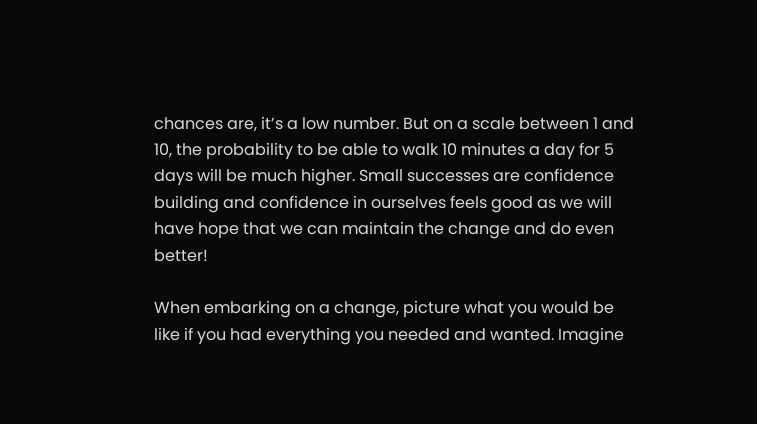chances are, it’s a low number. But on a scale between 1 and 10, the probability to be able to walk 10 minutes a day for 5 days will be much higher. Small successes are confidence building and confidence in ourselves feels good as we will have hope that we can maintain the change and do even better!

When embarking on a change, picture what you would be like if you had everything you needed and wanted. Imagine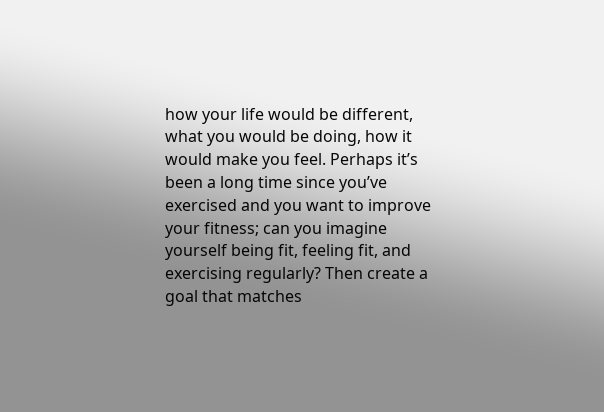how your life would be different, what you would be doing, how it would make you feel. Perhaps it’s been a long time since you’ve exercised and you want to improve your fitness; can you imagine yourself being fit, feeling fit, and exercising regularly? Then create a goal that matches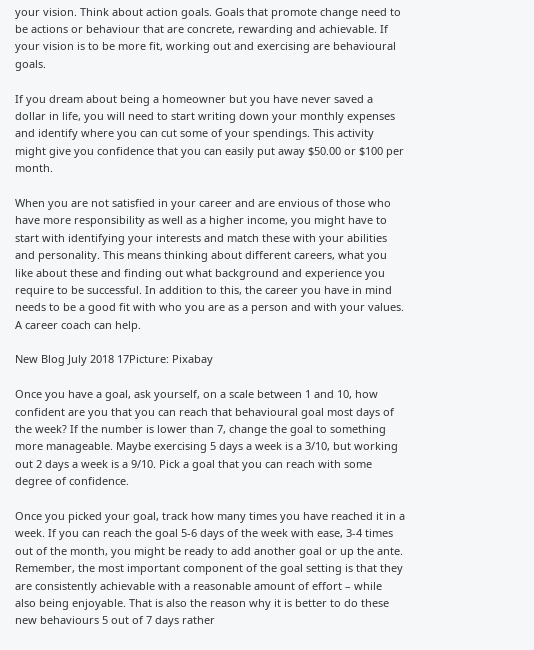your vision. Think about action goals. Goals that promote change need to be actions or behaviour that are concrete, rewarding and achievable. If your vision is to be more fit, working out and exercising are behavioural goals.

If you dream about being a homeowner but you have never saved a dollar in life, you will need to start writing down your monthly expenses and identify where you can cut some of your spendings. This activity might give you confidence that you can easily put away $50.00 or $100 per month.

When you are not satisfied in your career and are envious of those who have more responsibility as well as a higher income, you might have to start with identifying your interests and match these with your abilities and personality. This means thinking about different careers, what you like about these and finding out what background and experience you require to be successful. In addition to this, the career you have in mind needs to be a good fit with who you are as a person and with your values. A career coach can help.

New Blog July 2018 17Picture: Pixabay

Once you have a goal, ask yourself, on a scale between 1 and 10, how confident are you that you can reach that behavioural goal most days of the week? If the number is lower than 7, change the goal to something more manageable. Maybe exercising 5 days a week is a 3/10, but working out 2 days a week is a 9/10. Pick a goal that you can reach with some degree of confidence.

Once you picked your goal, track how many times you have reached it in a week. If you can reach the goal 5-6 days of the week with ease, 3-4 times out of the month, you might be ready to add another goal or up the ante. Remember, the most important component of the goal setting is that they are consistently achievable with a reasonable amount of effort – while also being enjoyable. That is also the reason why it is better to do these new behaviours 5 out of 7 days rather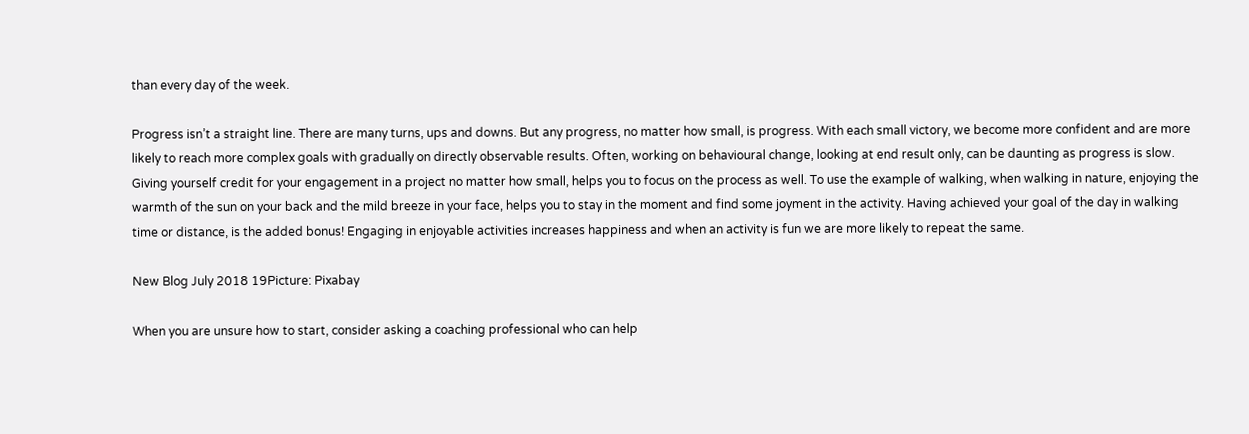than every day of the week.

Progress isn’t a straight line. There are many turns, ups and downs. But any progress, no matter how small, is progress. With each small victory, we become more confident and are more likely to reach more complex goals with gradually on directly observable results. Often, working on behavioural change, looking at end result only, can be daunting as progress is slow. Giving yourself credit for your engagement in a project no matter how small, helps you to focus on the process as well. To use the example of walking, when walking in nature, enjoying the warmth of the sun on your back and the mild breeze in your face, helps you to stay in the moment and find some joyment in the activity. Having achieved your goal of the day in walking time or distance, is the added bonus! Engaging in enjoyable activities increases happiness and when an activity is fun we are more likely to repeat the same.

New Blog July 2018 19Picture: Pixabay

When you are unsure how to start, consider asking a coaching professional who can help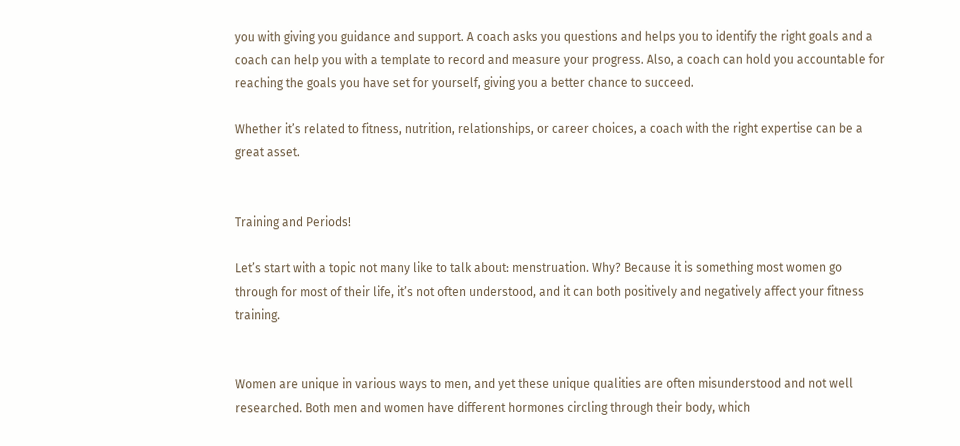you with giving you guidance and support. A coach asks you questions and helps you to identify the right goals and a coach can help you with a template to record and measure your progress. Also, a coach can hold you accountable for reaching the goals you have set for yourself, giving you a better chance to succeed.

Whether it’s related to fitness, nutrition, relationships, or career choices, a coach with the right expertise can be a great asset.


Training and Periods!

Let’s start with a topic not many like to talk about: menstruation. Why? Because it is something most women go through for most of their life, it’s not often understood, and it can both positively and negatively affect your fitness training.


Women are unique in various ways to men, and yet these unique qualities are often misunderstood and not well researched. Both men and women have different hormones circling through their body, which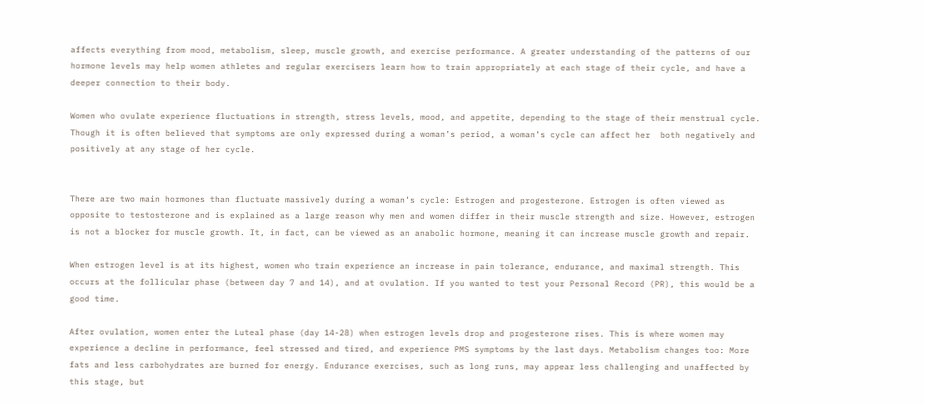affects everything from mood, metabolism, sleep, muscle growth, and exercise performance. A greater understanding of the patterns of our hormone levels may help women athletes and regular exercisers learn how to train appropriately at each stage of their cycle, and have a deeper connection to their body.

Women who ovulate experience fluctuations in strength, stress levels, mood, and appetite, depending to the stage of their menstrual cycle. Though it is often believed that symptoms are only expressed during a woman’s period, a woman’s cycle can affect her  both negatively and positively at any stage of her cycle.


There are two main hormones than fluctuate massively during a woman’s cycle: Estrogen and progesterone. Estrogen is often viewed as opposite to testosterone and is explained as a large reason why men and women differ in their muscle strength and size. However, estrogen is not a blocker for muscle growth. It, in fact, can be viewed as an anabolic hormone, meaning it can increase muscle growth and repair.

When estrogen level is at its highest, women who train experience an increase in pain tolerance, endurance, and maximal strength. This occurs at the follicular phase (between day 7 and 14), and at ovulation. If you wanted to test your Personal Record (PR), this would be a good time.

After ovulation, women enter the Luteal phase (day 14-28) when estrogen levels drop and progesterone rises. This is where women may experience a decline in performance, feel stressed and tired, and experience PMS symptoms by the last days. Metabolism changes too: More fats and less carbohydrates are burned for energy. Endurance exercises, such as long runs, may appear less challenging and unaffected by this stage, but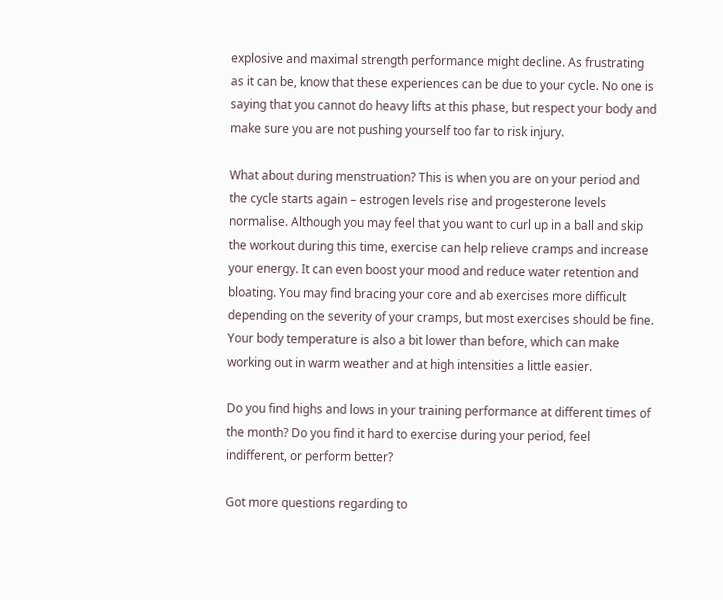explosive and maximal strength performance might decline. As frustrating as it can be, know that these experiences can be due to your cycle. No one is saying that you cannot do heavy lifts at this phase, but respect your body and make sure you are not pushing yourself too far to risk injury.

What about during menstruation? This is when you are on your period and the cycle starts again – estrogen levels rise and progesterone levels normalise. Although you may feel that you want to curl up in a ball and skip the workout during this time, exercise can help relieve cramps and increase your energy. It can even boost your mood and reduce water retention and bloating. You may find bracing your core and ab exercises more difficult depending on the severity of your cramps, but most exercises should be fine. Your body temperature is also a bit lower than before, which can make working out in warm weather and at high intensities a little easier.

Do you find highs and lows in your training performance at different times of the month? Do you find it hard to exercise during your period, feel indifferent, or perform better?

Got more questions regarding to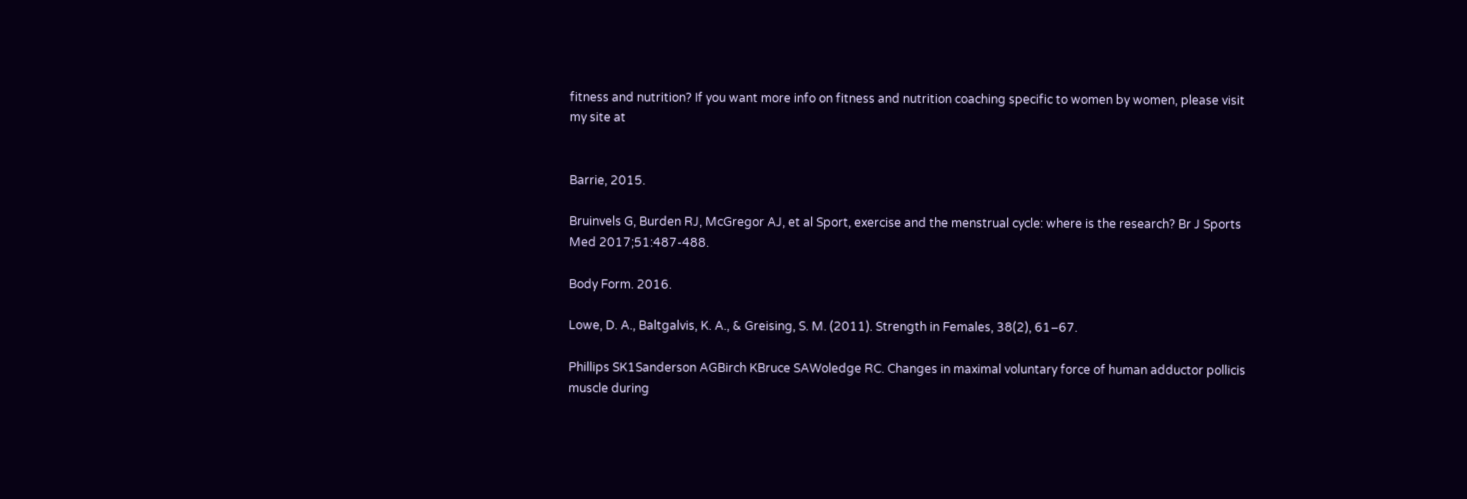fitness and nutrition? If you want more info on fitness and nutrition coaching specific to women by women, please visit my site at


Barrie, 2015.

Bruinvels G, Burden RJ, McGregor AJ, et al Sport, exercise and the menstrual cycle: where is the research? Br J Sports Med 2017;51:487-488.

Body Form. 2016.

Lowe, D. A., Baltgalvis, K. A., & Greising, S. M. (2011). Strength in Females, 38(2), 61–67.

Phillips SK1Sanderson AGBirch KBruce SAWoledge RC. Changes in maximal voluntary force of human adductor pollicis muscle during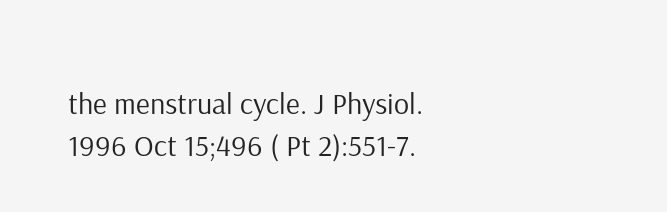the menstrual cycle. J Physiol. 1996 Oct 15;496 ( Pt 2):551-7.